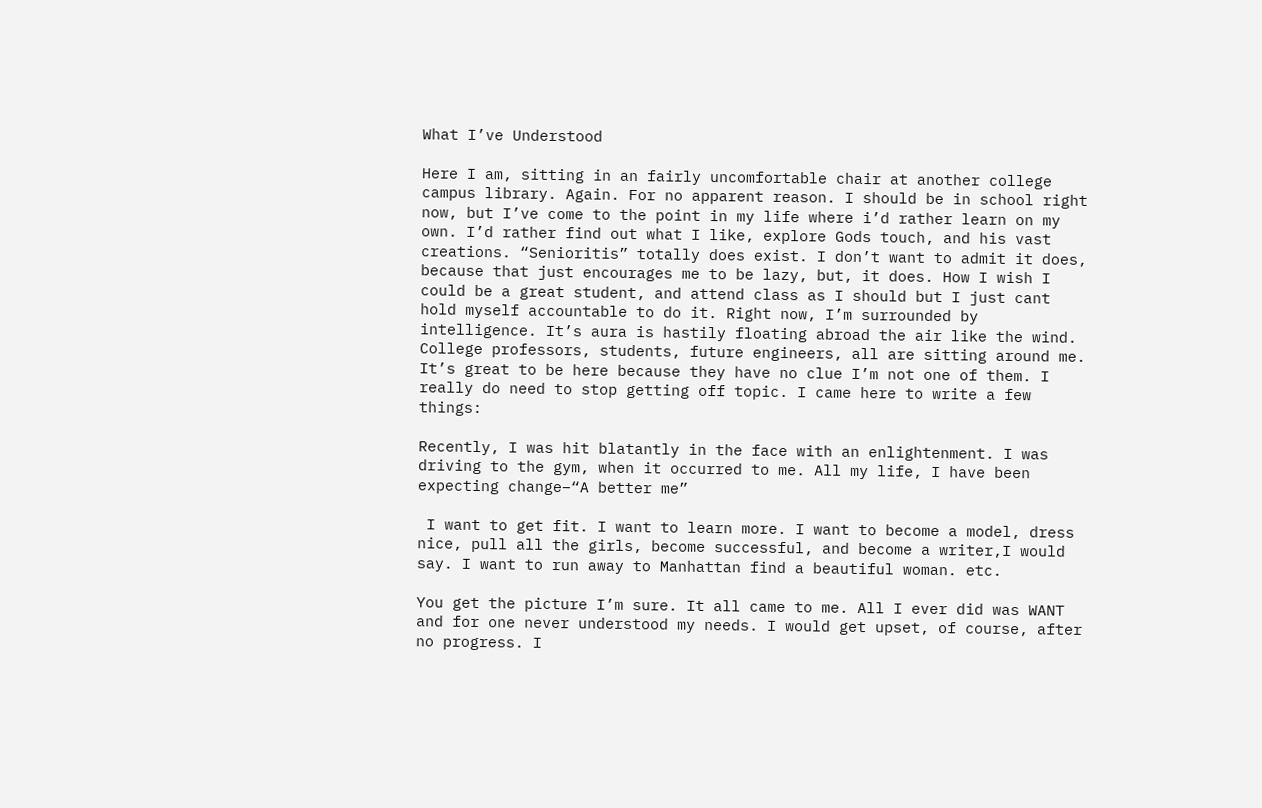What I’ve Understood

Here I am, sitting in an fairly uncomfortable chair at another college campus library. Again. For no apparent reason. I should be in school right now, but I’ve come to the point in my life where i’d rather learn on my own. I’d rather find out what I like, explore Gods touch, and his vast creations. “Senioritis” totally does exist. I don’t want to admit it does, because that just encourages me to be lazy, but, it does. How I wish I could be a great student, and attend class as I should but I just cant hold myself accountable to do it. Right now, I’m surrounded by intelligence. It’s aura is hastily floating abroad the air like the wind. College professors, students, future engineers, all are sitting around me. It’s great to be here because they have no clue I’m not one of them. I really do need to stop getting off topic. I came here to write a few things:

Recently, I was hit blatantly in the face with an enlightenment. I was driving to the gym, when it occurred to me. All my life, I have been expecting change–“A better me”

 I want to get fit. I want to learn more. I want to become a model, dress nice, pull all the girls, become successful, and become a writer,I would say. I want to run away to Manhattan find a beautiful woman. etc.

You get the picture I’m sure. It all came to me. All I ever did was WANT and for one never understood my needs. I would get upset, of course, after no progress. I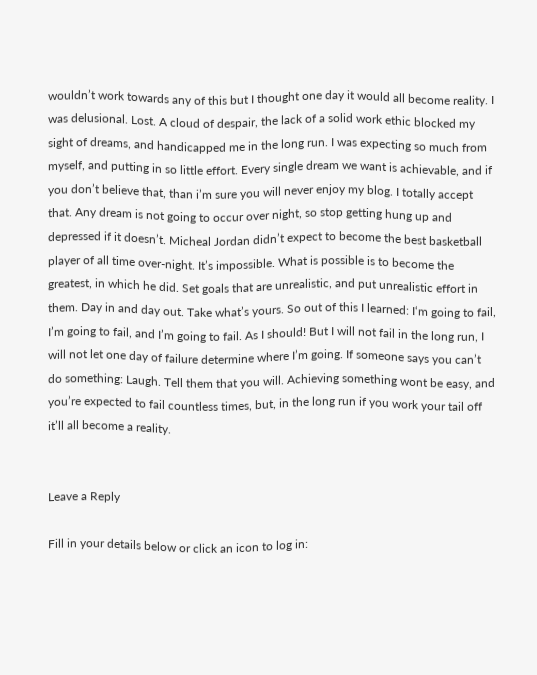wouldn’t work towards any of this but I thought one day it would all become reality. I was delusional. Lost. A cloud of despair, the lack of a solid work ethic blocked my sight of dreams, and handicapped me in the long run. I was expecting so much from myself, and putting in so little effort. Every single dream we want is achievable, and if you don’t believe that, than i’m sure you will never enjoy my blog. I totally accept that. Any dream is not going to occur over night, so stop getting hung up and depressed if it doesn’t. Micheal Jordan didn’t expect to become the best basketball player of all time over-night. It’s impossible. What is possible is to become the greatest, in which he did. Set goals that are unrealistic, and put unrealistic effort in them. Day in and day out. Take what’s yours. So out of this I learned: I‘m going to fail, I’m going to fail, and I’m going to fail. As I should! But I will not fail in the long run, I will not let one day of failure determine where I’m going. If someone says you can’t do something: Laugh. Tell them that you will. Achieving something wont be easy, and you’re expected to fail countless times, but, in the long run if you work your tail off it’ll all become a reality.


Leave a Reply

Fill in your details below or click an icon to log in: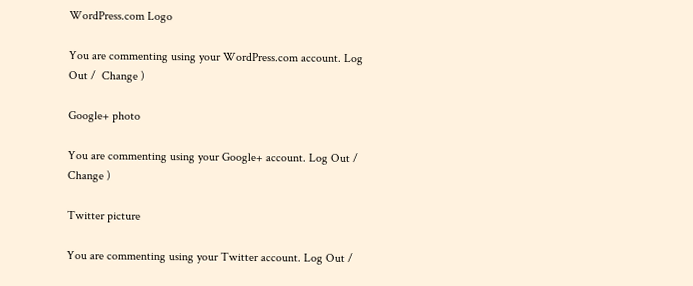WordPress.com Logo

You are commenting using your WordPress.com account. Log Out /  Change )

Google+ photo

You are commenting using your Google+ account. Log Out /  Change )

Twitter picture

You are commenting using your Twitter account. Log Out /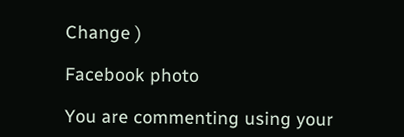Change )

Facebook photo

You are commenting using your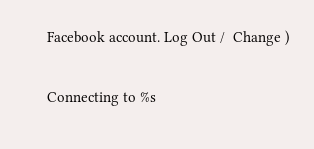Facebook account. Log Out /  Change )

Connecting to %s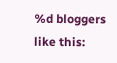%d bloggers like this: